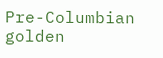Pre-Columbian golden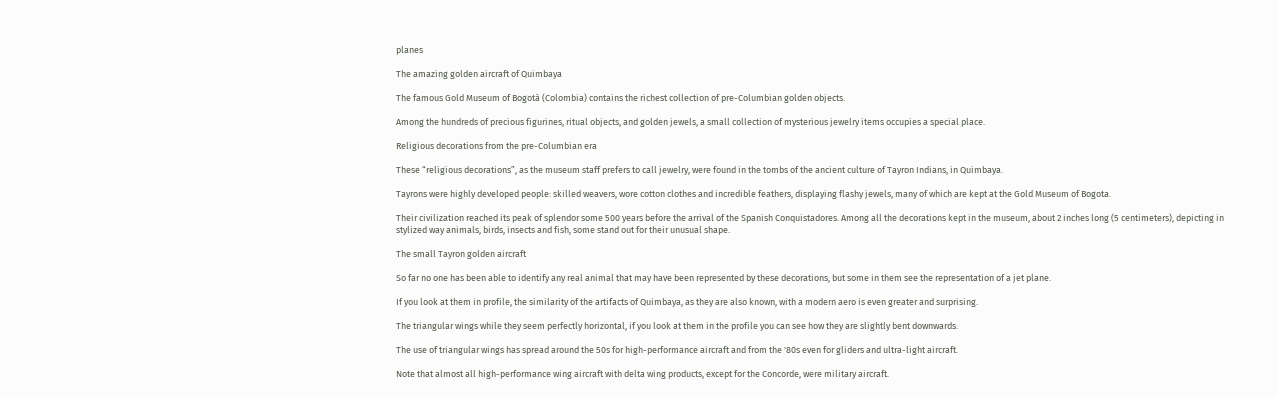planes

The amazing golden aircraft of Quimbaya

The famous Gold Museum of Bogotà (Colombia) contains the richest collection of pre-Columbian golden objects.

Among the hundreds of precious figurines, ritual objects, and golden jewels, a small collection of mysterious jewelry items occupies a special place.

Religious decorations from the pre-Columbian era

These “religious decorations”, as the museum staff prefers to call jewelry, were found in the tombs of the ancient culture of Tayron Indians, in Quimbaya.

Tayrons were highly developed people: skilled weavers, wore cotton clothes and incredible feathers, displaying flashy jewels, many of which are kept at the Gold Museum of Bogota.

Their civilization reached its peak of splendor some 500 years before the arrival of the Spanish Conquistadores. Among all the decorations kept in the museum, about 2 inches long (5 centimeters), depicting in stylized way animals, birds, insects and fish, some stand out for their unusual shape.

The small Tayron golden aircraft

So far no one has been able to identify any real animal that may have been represented by these decorations, but some in them see the representation of a jet plane.

If you look at them in profile, the similarity of the artifacts of Quimbaya, as they are also known, with a modern aero is even greater and surprising.

The triangular wings while they seem perfectly horizontal, if you look at them in the profile you can see how they are slightly bent downwards.

The use of triangular wings has spread around the 50s for high-performance aircraft and from the '80s even for gliders and ultra-light aircraft.

Note that almost all high-performance wing aircraft with delta wing products, except for the Concorde, were military aircraft.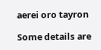aerei oro tayron

Some details are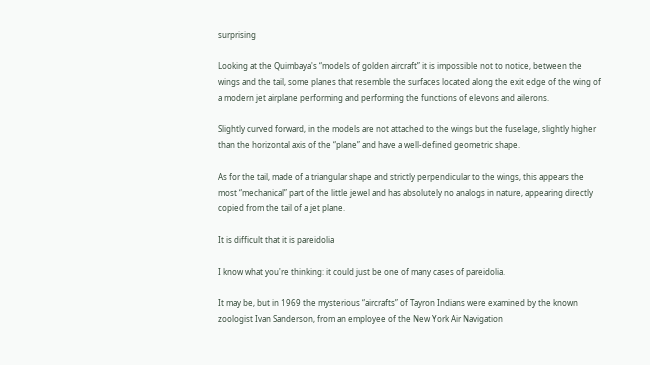surprising

Looking at the Quimbaya's “models of golden aircraft” it is impossible not to notice, between the wings and the tail, some planes that resemble the surfaces located along the exit edge of the wing of a modern jet airplane performing and performing the functions of elevons and ailerons.

Slightly curved forward, in the models are not attached to the wings but the fuselage, slightly higher than the horizontal axis of the “plane” and have a well-defined geometric shape.

As for the tail, made of a triangular shape and strictly perpendicular to the wings, this appears the most “mechanical” part of the little jewel and has absolutely no analogs in nature, appearing directly copied from the tail of a jet plane.

It is difficult that it is pareidolia

I know what you're thinking: it could just be one of many cases of pareidolia.

It may be, but in 1969 the mysterious “aircrafts” of Tayron Indians were examined by the known zoologist Ivan Sanderson, from an employee of the New York Air Navigation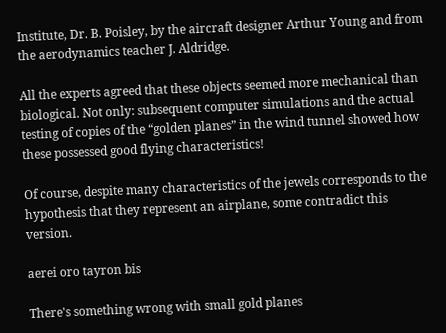Institute, Dr. B. Poisley, by the aircraft designer Arthur Young and from the aerodynamics teacher J. Aldridge.

All the experts agreed that these objects seemed more mechanical than biological. Not only: subsequent computer simulations and the actual testing of copies of the “golden planes” in the wind tunnel showed how these possessed good flying characteristics!

Of course, despite many characteristics of the jewels corresponds to the hypothesis that they represent an airplane, some contradict this version.

aerei oro tayron bis

There's something wrong with small gold planes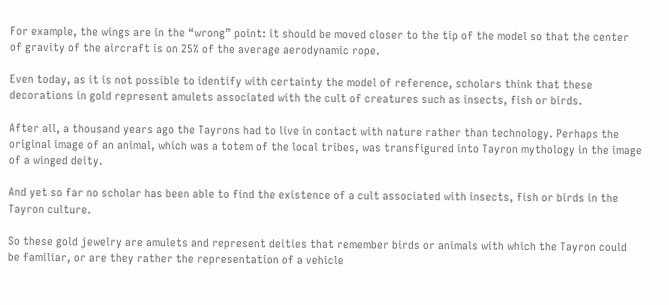For example, the wings are in the “wrong” point: it should be moved closer to the tip of the model so that the center of gravity of the aircraft is on 25% of the average aerodynamic rope.

Even today, as it is not possible to identify with certainty the model of reference, scholars think that these decorations in gold represent amulets associated with the cult of creatures such as insects, fish or birds.

After all, a thousand years ago the Tayrons had to live in contact with nature rather than technology. Perhaps the original image of an animal, which was a totem of the local tribes, was transfigured into Tayron mythology in the image of a winged deity.

And yet so far no scholar has been able to find the existence of a cult associated with insects, fish or birds in the Tayron culture.

So these gold jewelry are amulets and represent deities that remember birds or animals with which the Tayron could be familiar, or are they rather the representation of a vehicle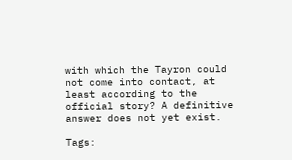with which the Tayron could not come into contact, at least according to the official story? A definitive answer does not yet exist.

Tags: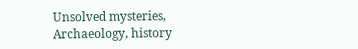Unsolved mysteries, Archaeology, history